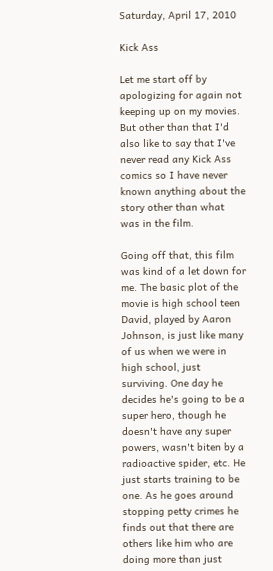Saturday, April 17, 2010

Kick Ass

Let me start off by apologizing for again not keeping up on my movies. But other than that I'd also like to say that I've never read any Kick Ass comics so I have never known anything about the story other than what was in the film.

Going off that, this film was kind of a let down for me. The basic plot of the movie is high school teen David, played by Aaron Johnson, is just like many of us when we were in high school, just surviving. One day he decides he's going to be a super hero, though he doesn't have any super powers, wasn't biten by a radioactive spider, etc. He just starts training to be one. As he goes around stopping petty crimes he finds out that there are others like him who are doing more than just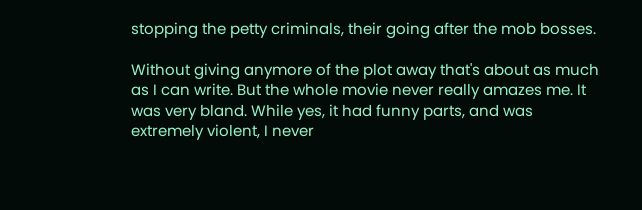stopping the petty criminals, their going after the mob bosses.

Without giving anymore of the plot away that's about as much as I can write. But the whole movie never really amazes me. It was very bland. While yes, it had funny parts, and was extremely violent, I never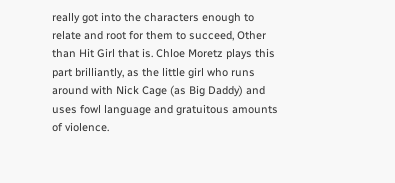really got into the characters enough to relate and root for them to succeed, Other than Hit Girl that is. Chloe Moretz plays this part brilliantly, as the little girl who runs around with Nick Cage (as Big Daddy) and uses fowl language and gratuitous amounts of violence.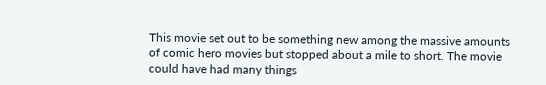This movie set out to be something new among the massive amounts of comic hero movies but stopped about a mile to short. The movie could have had many things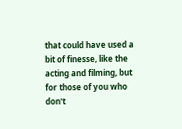that could have used a bit of finesse, like the acting and filming, but for those of you who don't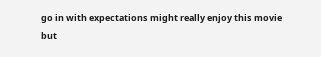go in with expectations might really enjoy this movie but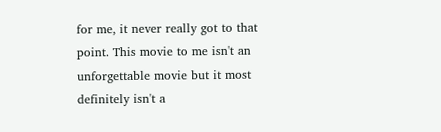for me, it never really got to that point. This movie to me isn't an unforgettable movie but it most definitely isn't a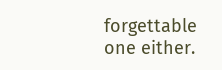forgettable one either.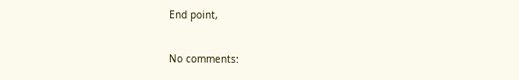End point,

No comments: